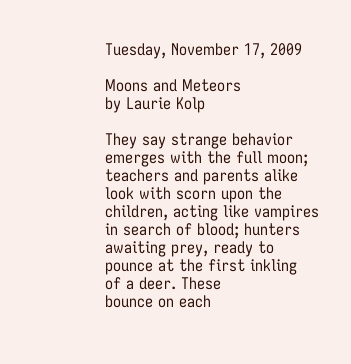Tuesday, November 17, 2009

Moons and Meteors
by Laurie Kolp

They say strange behavior
emerges with the full moon;
teachers and parents alike
look with scorn upon the
children, acting like vampires
in search of blood; hunters
awaiting prey, ready to
pounce at the first inkling
of a deer. These
bounce on each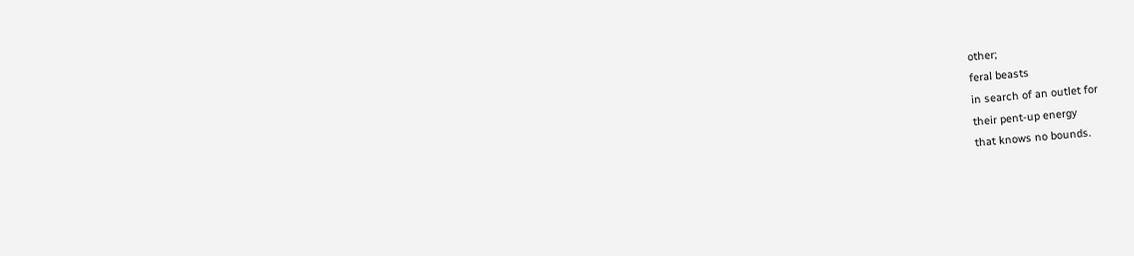other;
feral beasts
in search of an outlet for
their pent-up energy
that knows no bounds.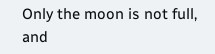Only the moon is not full,
and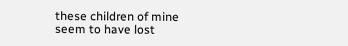these children of mine
seem to have lost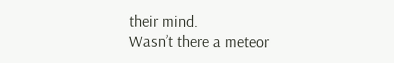their mind.
Wasn’t there a meteor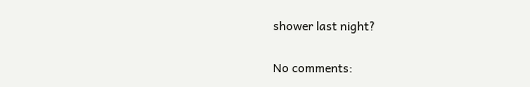shower last night?

No comments: